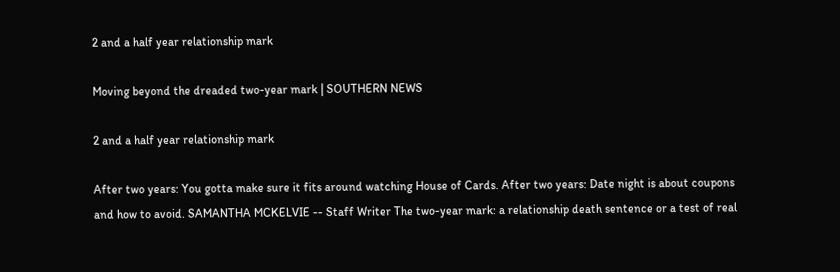2 and a half year relationship mark

Moving beyond the dreaded two-year mark | SOUTHERN NEWS

2 and a half year relationship mark

After two years: You gotta make sure it fits around watching House of Cards. After two years: Date night is about coupons and how to avoid. SAMANTHA MCKELVIE -- Staff Writer The two-year mark: a relationship death sentence or a test of real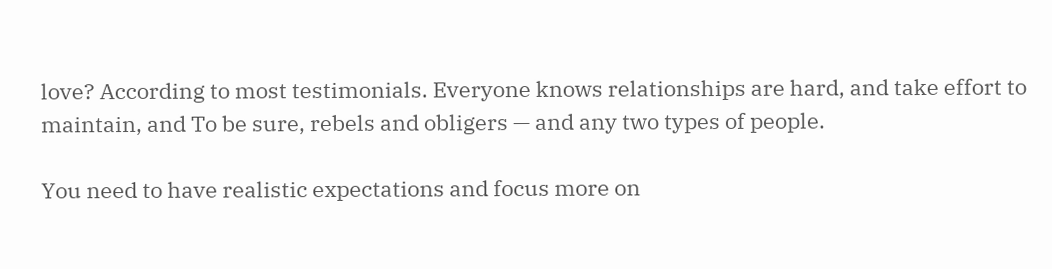love? According to most testimonials. Everyone knows relationships are hard, and take effort to maintain, and To be sure, rebels and obligers — and any two types of people.

You need to have realistic expectations and focus more on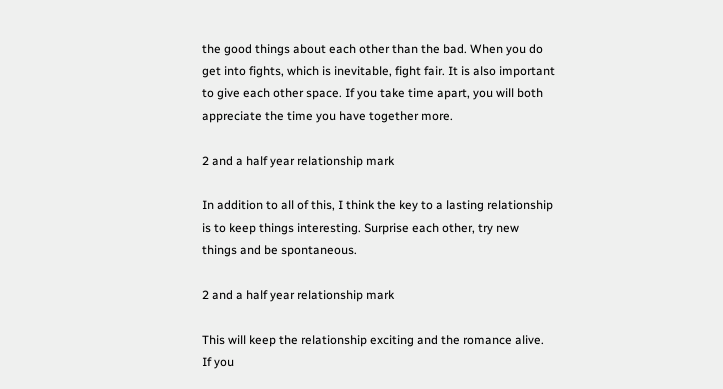the good things about each other than the bad. When you do get into fights, which is inevitable, fight fair. It is also important to give each other space. If you take time apart, you will both appreciate the time you have together more.

2 and a half year relationship mark

In addition to all of this, I think the key to a lasting relationship is to keep things interesting. Surprise each other, try new things and be spontaneous.

2 and a half year relationship mark

This will keep the relationship exciting and the romance alive. If you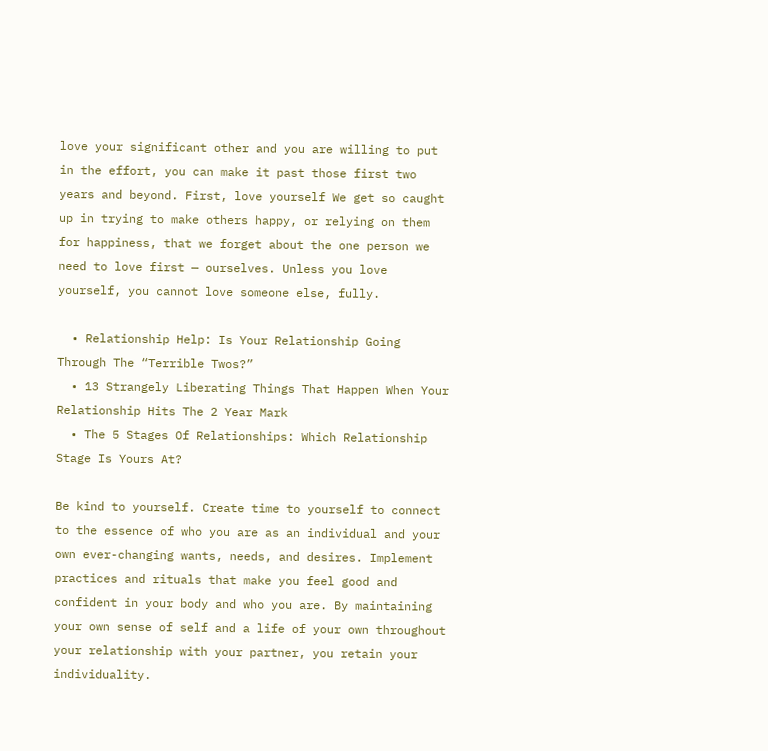love your significant other and you are willing to put in the effort, you can make it past those first two years and beyond. First, love yourself We get so caught up in trying to make others happy, or relying on them for happiness, that we forget about the one person we need to love first — ourselves. Unless you love yourself, you cannot love someone else, fully.

  • Relationship Help: Is Your Relationship Going Through The “Terrible Twos?”
  • 13 Strangely Liberating Things That Happen When Your Relationship Hits The 2 Year Mark
  • The 5 Stages Of Relationships: Which Relationship Stage Is Yours At?

Be kind to yourself. Create time to yourself to connect to the essence of who you are as an individual and your own ever-changing wants, needs, and desires. Implement practices and rituals that make you feel good and confident in your body and who you are. By maintaining your own sense of self and a life of your own throughout your relationship with your partner, you retain your individuality.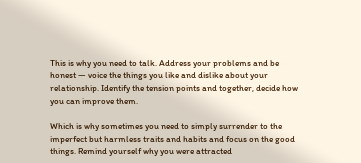This is why you need to talk. Address your problems and be honest — voice the things you like and dislike about your relationship. Identify the tension points and together, decide how you can improve them.

Which is why sometimes you need to simply surrender to the imperfect but harmless traits and habits and focus on the good things. Remind yourself why you were attracted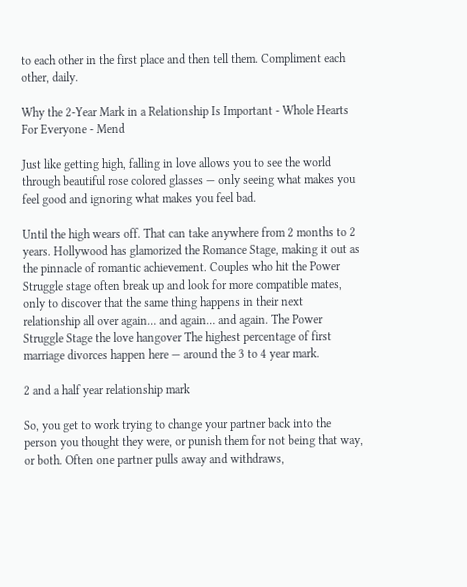to each other in the first place and then tell them. Compliment each other, daily.

Why the 2-Year Mark in a Relationship Is Important - Whole Hearts For Everyone - Mend

Just like getting high, falling in love allows you to see the world through beautiful rose colored glasses — only seeing what makes you feel good and ignoring what makes you feel bad.

Until the high wears off. That can take anywhere from 2 months to 2 years. Hollywood has glamorized the Romance Stage, making it out as the pinnacle of romantic achievement. Couples who hit the Power Struggle stage often break up and look for more compatible mates, only to discover that the same thing happens in their next relationship all over again… and again… and again. The Power Struggle Stage the love hangover The highest percentage of first marriage divorces happen here — around the 3 to 4 year mark.

2 and a half year relationship mark

So, you get to work trying to change your partner back into the person you thought they were, or punish them for not being that way, or both. Often one partner pulls away and withdraws,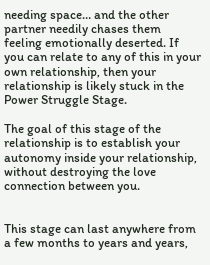needing space… and the other partner needily chases them feeling emotionally deserted. If you can relate to any of this in your own relationship, then your relationship is likely stuck in the Power Struggle Stage.

The goal of this stage of the relationship is to establish your autonomy inside your relationship, without destroying the love connection between you.


This stage can last anywhere from a few months to years and years,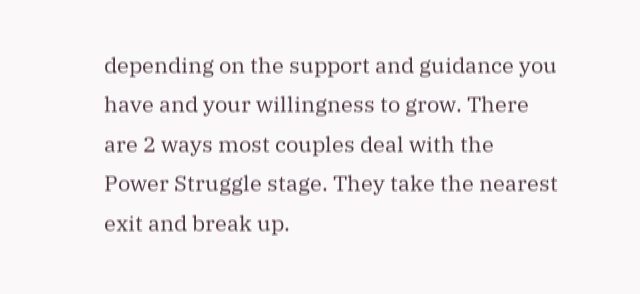depending on the support and guidance you have and your willingness to grow. There are 2 ways most couples deal with the Power Struggle stage. They take the nearest exit and break up.